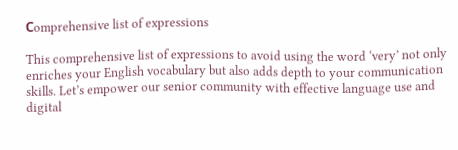Сomprehensive list of expressions

This comprehensive list of expressions to avoid using the word ‘very’ not only enriches your English vocabulary but also adds depth to your communication skills. Let’s empower our senior community with effective language use and digital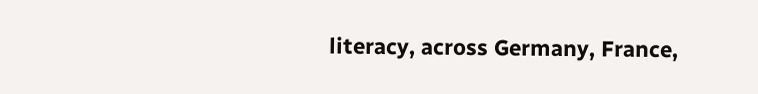literacy, across Germany, France,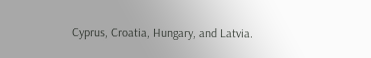Cyprus, Croatia, Hungary, and Latvia.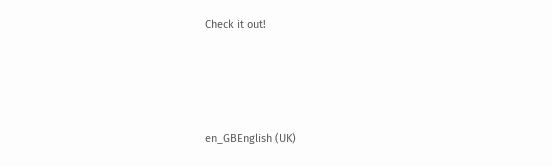Check it out!




en_GBEnglish (UK)